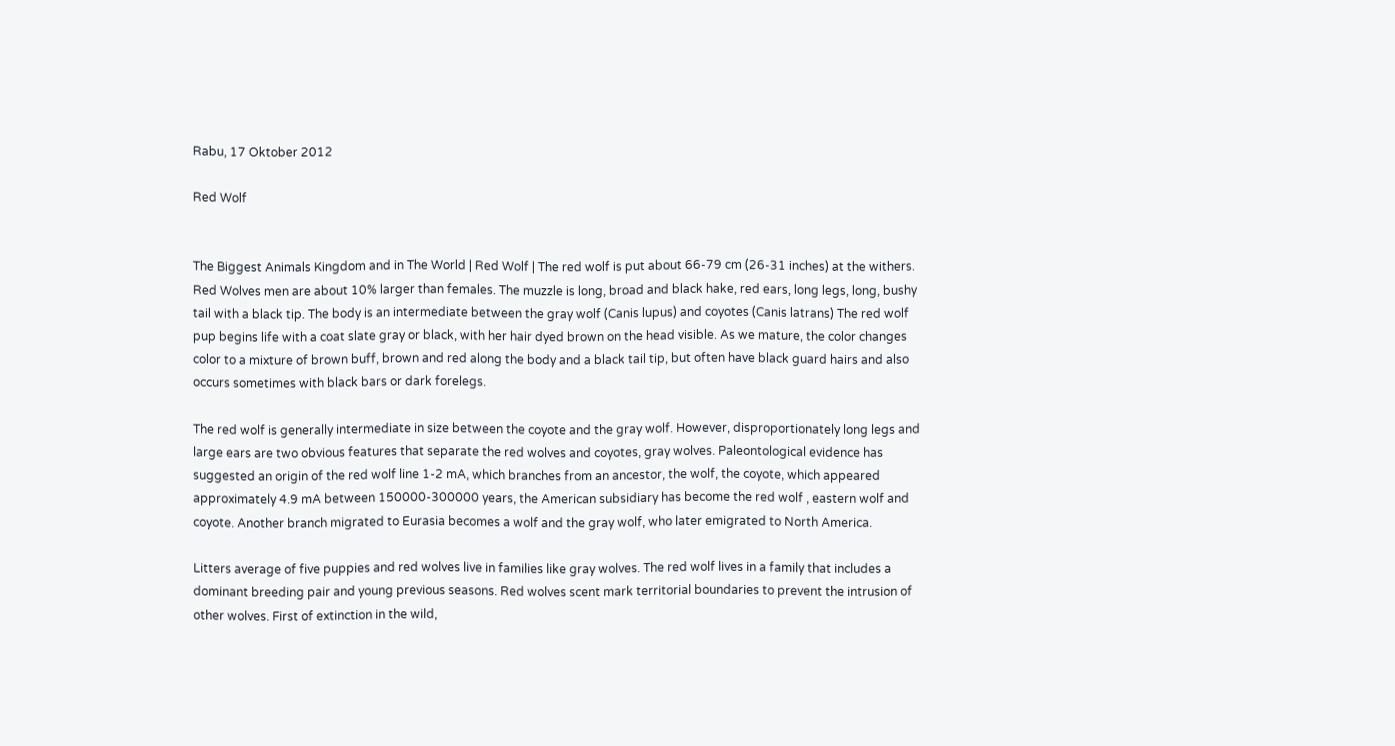Rabu, 17 Oktober 2012

Red Wolf


The Biggest Animals Kingdom and in The World | Red Wolf | The red wolf is put about 66-79 cm (26-31 inches) at the withers. Red Wolves men are about 10% larger than females. The muzzle is long, broad and black hake, red ears, long legs, long, bushy tail with a black tip. The body is an intermediate between the gray wolf (Canis lupus) and coyotes (Canis latrans) The red wolf pup begins life with a coat slate gray or black, with her hair dyed brown on the head visible. As we mature, the color changes color to a mixture of brown buff, brown and red along the body and a black tail tip, but often have black guard hairs and also occurs sometimes with black bars or dark forelegs.

The red wolf is generally intermediate in size between the coyote and the gray wolf. However, disproportionately long legs and large ears are two obvious features that separate the red wolves and coyotes, gray wolves. Paleontological evidence has suggested an origin of the red wolf line 1-2 mA, which branches from an ancestor, the wolf, the coyote, which appeared approximately 4.9 mA between 150000-300000 years, the American subsidiary has become the red wolf , eastern wolf and coyote. Another branch migrated to Eurasia becomes a wolf and the gray wolf, who later emigrated to North America.

Litters average of five puppies and red wolves live in families like gray wolves. The red wolf lives in a family that includes a dominant breeding pair and young previous seasons. Red wolves scent mark territorial boundaries to prevent the intrusion of other wolves. First of extinction in the wild,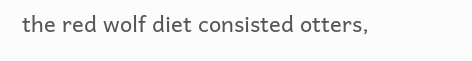the red wolf diet consisted otters,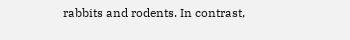rabbits and rodents. In contrast,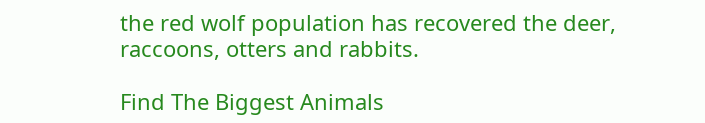the red wolf population has recovered the deer, raccoons, otters and rabbits.

Find The Biggest Animals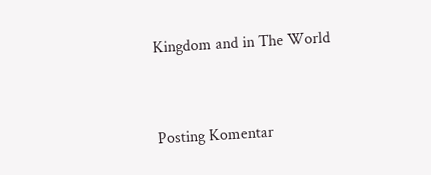Kingdom and in The World



Posting Komentar